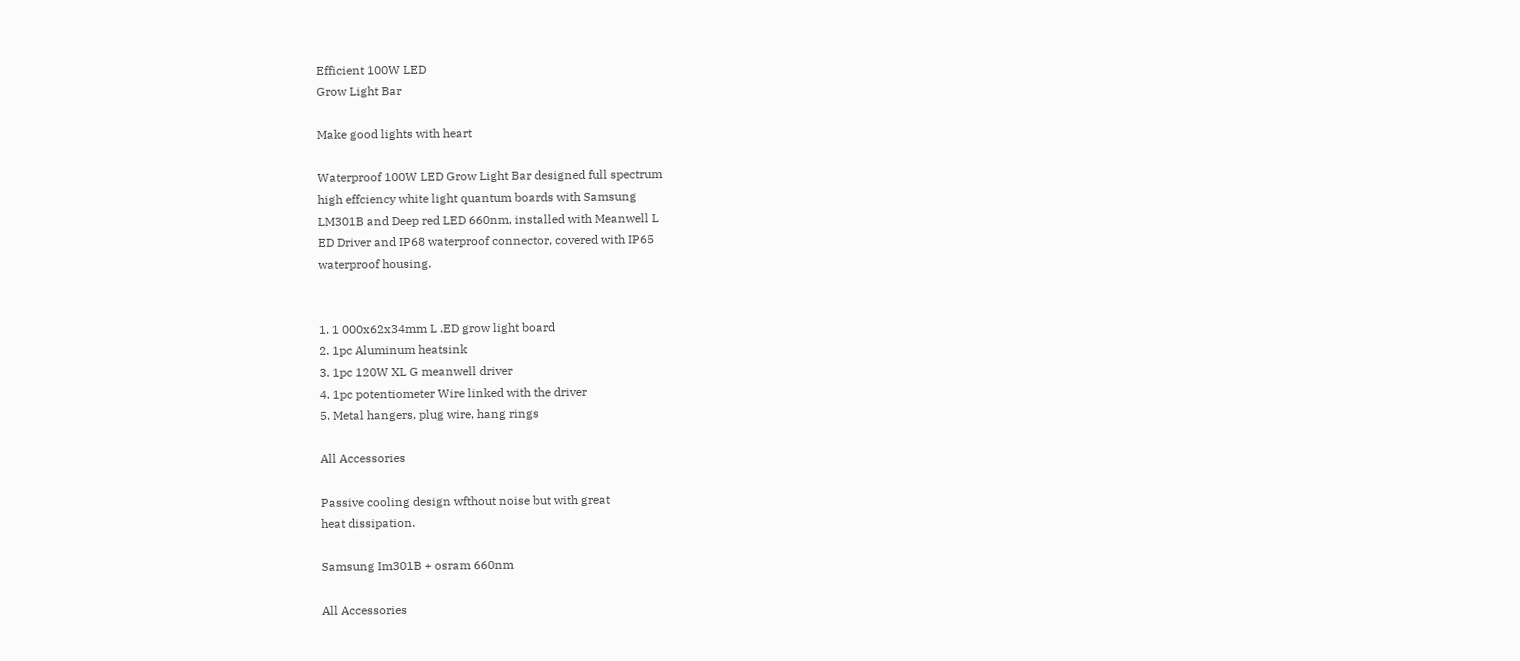Efficient 100W LED
Grow Light Bar

Make good lights with heart

Waterproof 100W LED Grow Light Bar designed full spectrum
high effciency white light quantum boards with Samsung
LM301B and Deep red LED 660nm, installed with Meanwell L
ED Driver and IP68 waterproof connector, covered with IP65
waterproof housing.


1. 1 000x62x34mm L .ED grow light board
2. 1pc Aluminum heatsink
3. 1pc 120W XL G meanwell driver
4. 1pc potentiometer Wire linked with the driver
5. Metal hangers, plug wire, hang rings

All Accessories

Passive cooling design wfthout noise but with great
heat dissipation.

Samsung Im301B + osram 660nm

All Accessories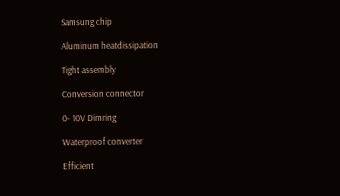Samsung chip

Aluminum heatdissipation

Tight assembly

Conversion connector

0- 10V Dimring

Waterproof converter

Efficient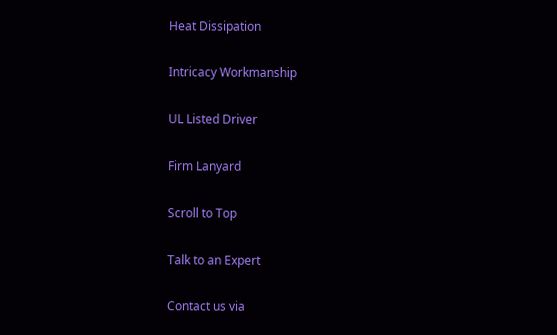Heat Dissipation

Intricacy Workmanship

UL Listed Driver

Firm Lanyard

Scroll to Top

Talk to an Expert

Contact us via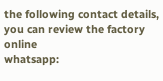the following contact details, you can review the factory online
whatsapp: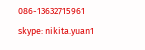086-13632715961
skype: nikita.yuan1